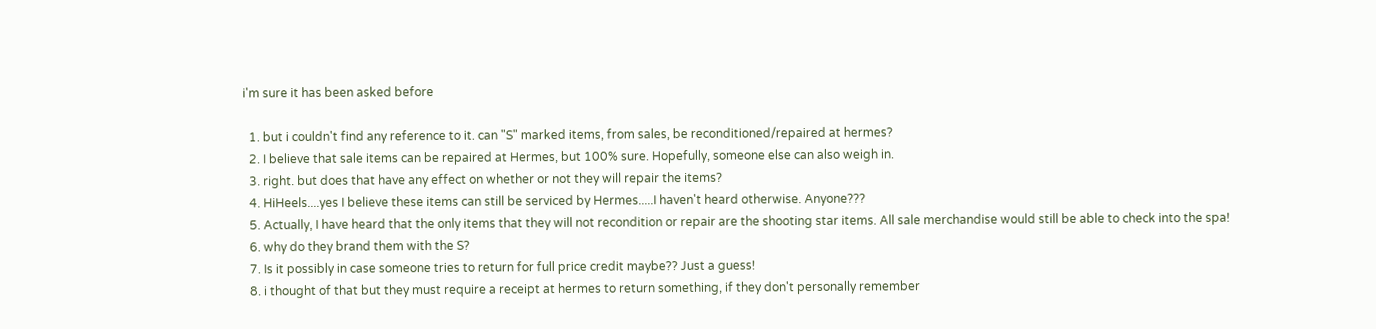i'm sure it has been asked before

  1. but i couldn't find any reference to it. can "S" marked items, from sales, be reconditioned/repaired at hermes?
  2. I believe that sale items can be repaired at Hermes, but 100% sure. Hopefully, someone else can also weigh in.
  3. right. but does that have any effect on whether or not they will repair the items?
  4. HiHeels....yes I believe these items can still be serviced by Hermes.....I haven't heard otherwise. Anyone???
  5. Actually, I have heard that the only items that they will not recondition or repair are the shooting star items. All sale merchandise would still be able to check into the spa!
  6. why do they brand them with the S?
  7. Is it possibly in case someone tries to return for full price credit maybe?? Just a guess!
  8. i thought of that but they must require a receipt at hermes to return something, if they don't personally remember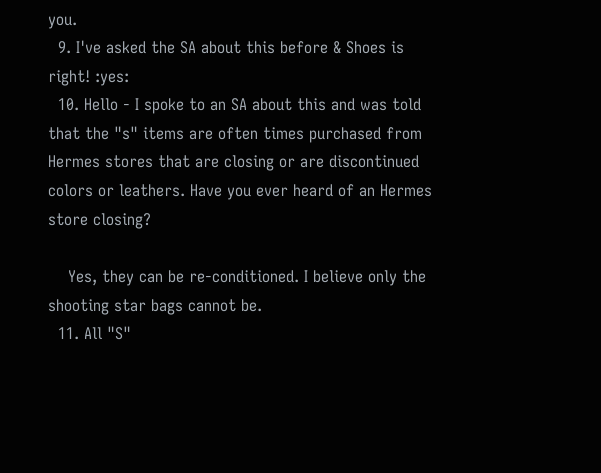you.
  9. I've asked the SA about this before & Shoes is right! :yes:
  10. Hello - I spoke to an SA about this and was told that the "s" items are often times purchased from Hermes stores that are closing or are discontinued colors or leathers. Have you ever heard of an Hermes store closing?

    Yes, they can be re-conditioned. I believe only the shooting star bags cannot be.
  11. All "S"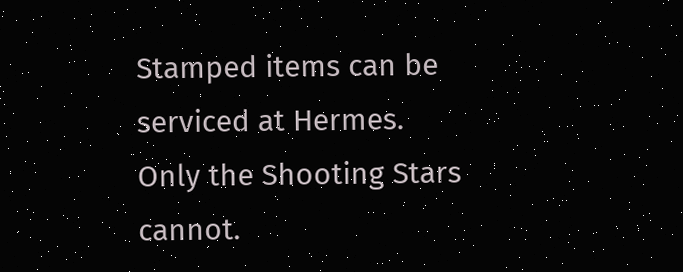Stamped items can be serviced at Hermes. Only the Shooting Stars cannot.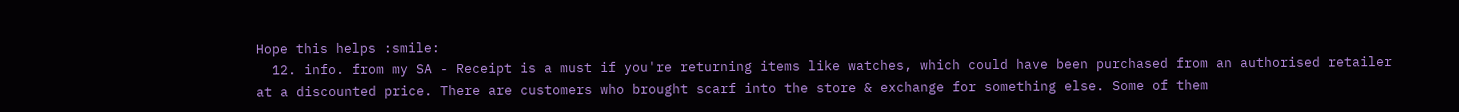Hope this helps :smile:
  12. info. from my SA - Receipt is a must if you're returning items like watches, which could have been purchased from an authorised retailer at a discounted price. There are customers who brought scarf into the store & exchange for something else. Some of them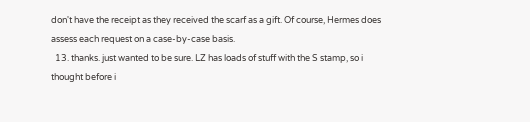don't have the receipt as they received the scarf as a gift. Of course, Hermes does assess each request on a case-by-case basis.
  13. thanks. just wanted to be sure. LZ has loads of stuff with the S stamp, so i thought before i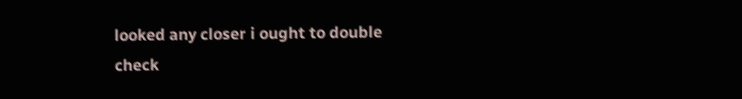looked any closer i ought to double check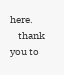here.
    thank you to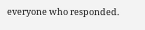everyone who responded.